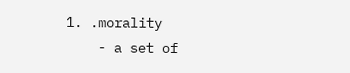1. .morality
    - a set of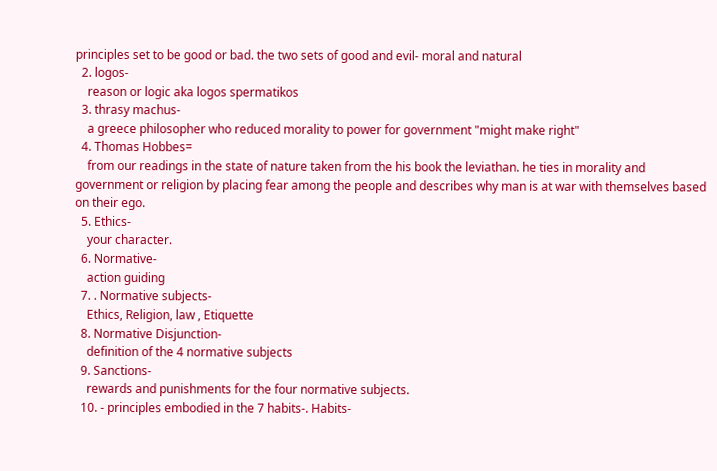principles set to be good or bad. the two sets of good and evil- moral and natural
  2. logos-
    reason or logic aka logos spermatikos
  3. thrasy machus-
    a greece philosopher who reduced morality to power for government "might make right"
  4. Thomas Hobbes=
    from our readings in the state of nature taken from the his book the leviathan. he ties in morality and government or religion by placing fear among the people and describes why man is at war with themselves based on their ego.
  5. Ethics-
    your character.
  6. Normative-
    action guiding
  7. . Normative subjects-
    Ethics, Religion, law , Etiquette
  8. Normative Disjunction-
    definition of the 4 normative subjects
  9. Sanctions-
    rewards and punishments for the four normative subjects.
  10. - principles embodied in the 7 habits-. Habits-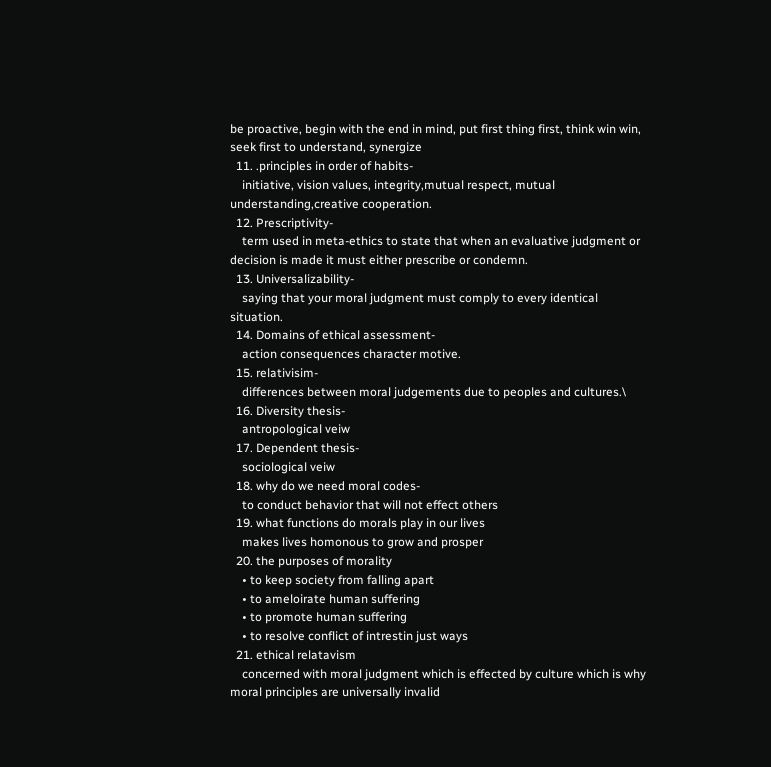be proactive, begin with the end in mind, put first thing first, think win win, seek first to understand, synergize
  11. .principles in order of habits-
    initiative, vision values, integrity,mutual respect, mutual understanding,creative cooperation.
  12. Prescriptivity-
    term used in meta-ethics to state that when an evaluative judgment or decision is made it must either prescribe or condemn.
  13. Universalizability-
    saying that your moral judgment must comply to every identical situation.
  14. Domains of ethical assessment-
    action consequences character motive.
  15. relativisim-
    differences between moral judgements due to peoples and cultures.\
  16. Diversity thesis-
    antropological veiw
  17. Dependent thesis-
    sociological veiw
  18. why do we need moral codes-
    to conduct behavior that will not effect others
  19. what functions do morals play in our lives
    makes lives homonous to grow and prosper
  20. the purposes of morality
    • to keep society from falling apart
    • to ameloirate human suffering
    • to promote human suffering
    • to resolve conflict of intrestin just ways
  21. ethical relatavism
    concerned with moral judgment which is effected by culture which is why moral principles are universally invalid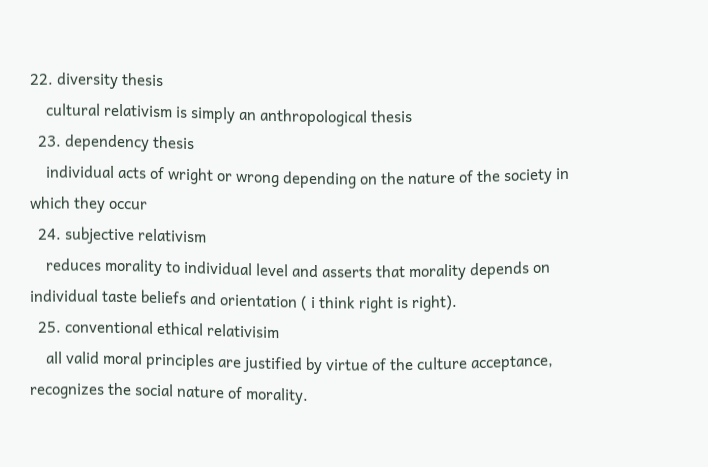22. diversity thesis
    cultural relativism is simply an anthropological thesis
  23. dependency thesis
    individual acts of wright or wrong depending on the nature of the society in which they occur
  24. subjective relativism
    reduces morality to individual level and asserts that morality depends on individual taste beliefs and orientation ( i think right is right).
  25. conventional ethical relativisim
    all valid moral principles are justified by virtue of the culture acceptance, recognizes the social nature of morality.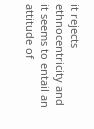it rejects ethnocentricity and it seems to entail an attitude of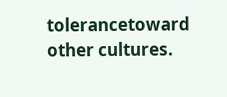tolerancetoward other cultures.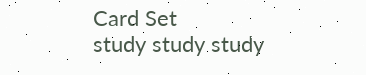Card Set
study study study